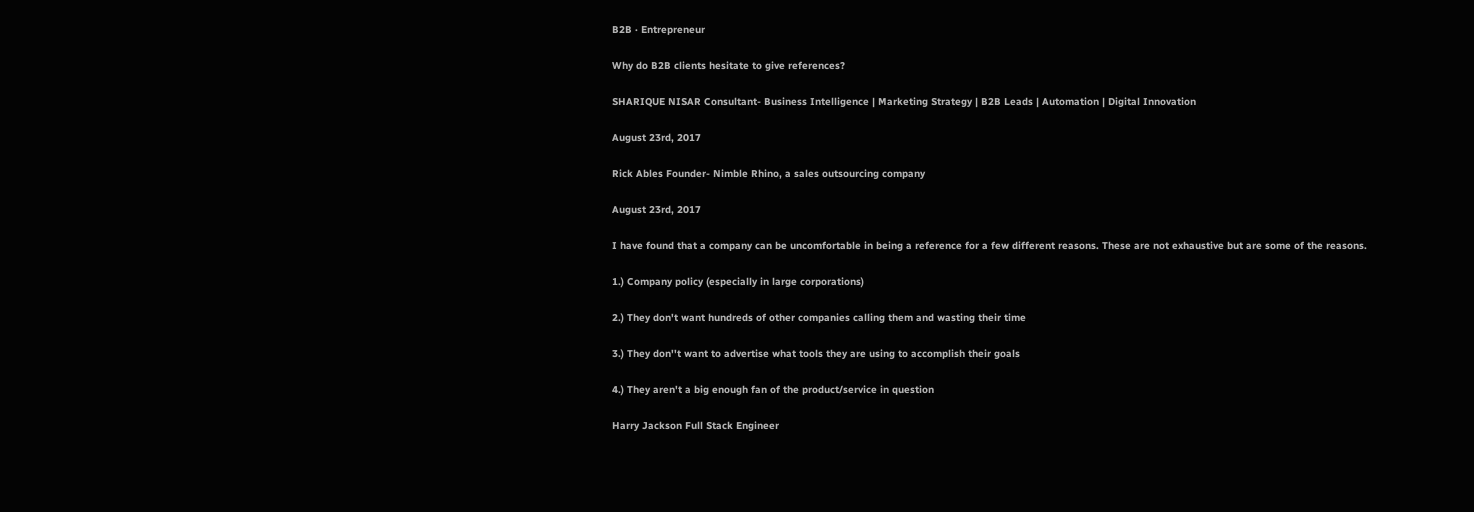B2B · Entrepreneur

Why do B2B clients hesitate to give references?

SHARIQUE NISAR Consultant- Business Intelligence | Marketing Strategy | B2B Leads | Automation | Digital Innovation

August 23rd, 2017

Rick Ables Founder- Nimble Rhino, a sales outsourcing company

August 23rd, 2017

I have found that a company can be uncomfortable in being a reference for a few different reasons. These are not exhaustive but are some of the reasons.

1.) Company policy (especially in large corporations)

2.) They don't want hundreds of other companies calling them and wasting their time

3.) They don''t want to advertise what tools they are using to accomplish their goals

4.) They aren't a big enough fan of the product/service in question

Harry Jackson Full Stack Engineer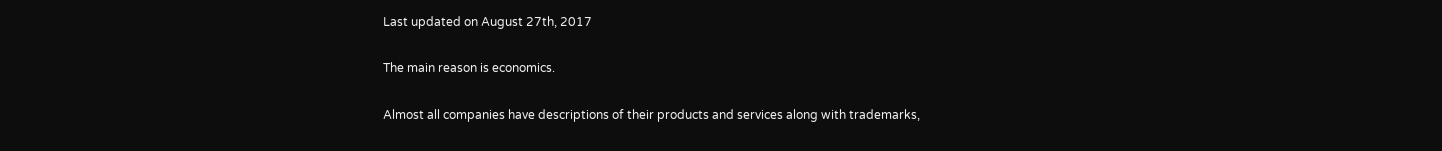Last updated on August 27th, 2017

The main reason is economics.

Almost all companies have descriptions of their products and services along with trademarks,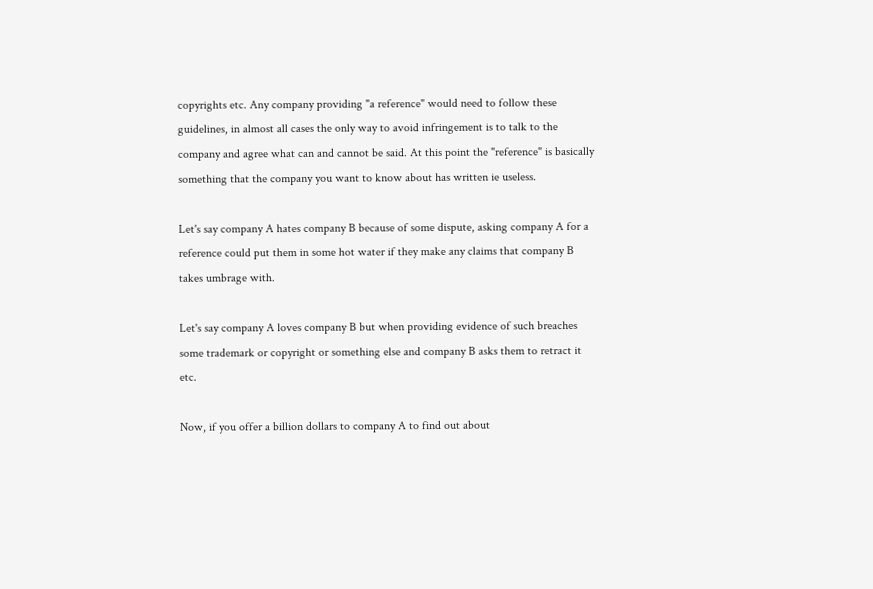copyrights etc. Any company providing "a reference" would need to follow these guidelines, in almost all cases the only way to avoid infringement is to talk to the company and agree what can and cannot be said. At this point the "reference" is basically something that the company you want to know about has written ie useless.

Let's say company A hates company B because of some dispute, asking company A for a reference could put them in some hot water if they make any claims that company B takes umbrage with.

Let's say company A loves company B but when providing evidence of such breaches some trademark or copyright or something else and company B asks them to retract it etc.

Now, if you offer a billion dollars to company A to find out about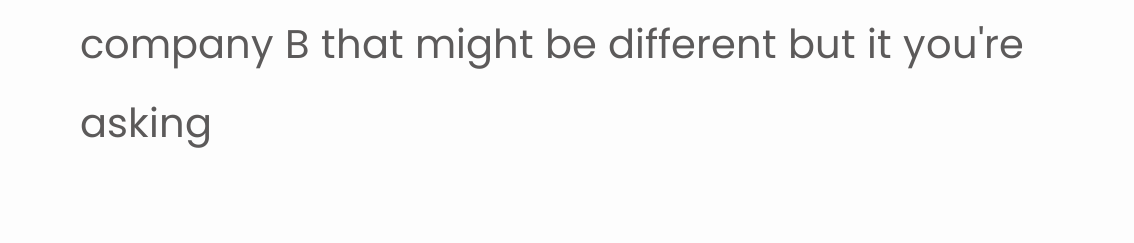company B that might be different but it you're asking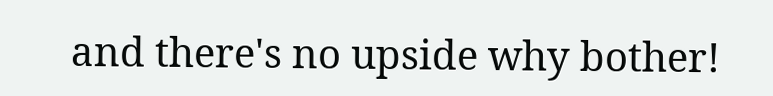and there's no upside why bother!